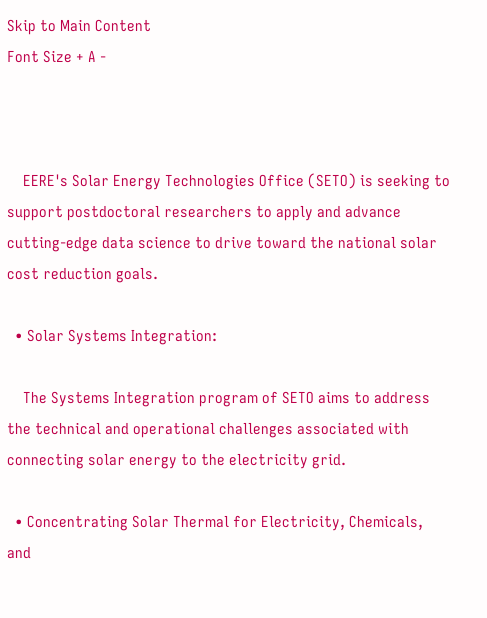Skip to Main Content
Font Size + A -



    EERE's Solar Energy Technologies Office (SETO) is seeking to support postdoctoral researchers to apply and advance cutting-edge data science to drive toward the national solar cost reduction goals.

  • Solar Systems Integration:

    The Systems Integration program of SETO aims to address the technical and operational challenges associated with connecting solar energy to the electricity grid.

  • Concentrating Solar Thermal for Electricity, Chemicals, and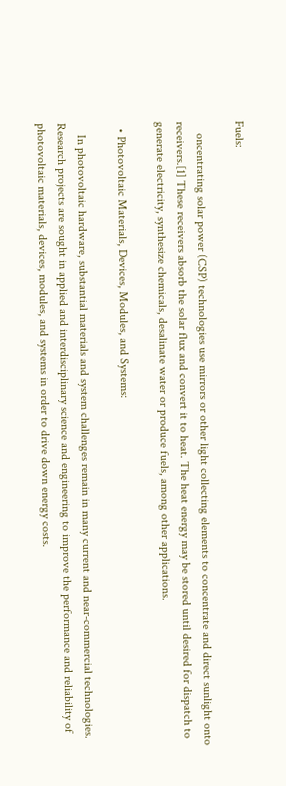Fuels:

    oncentrating solar power (CSP) technologies use mirrors or other light collecting elements to concentrate and direct sunlight onto receivers.[1] These receivers absorb the solar flux and convert it to heat. The heat energy may be stored until desired for dispatch to generate electricity, synthesize chemicals, desalinate water or produce fuels, among other applications.

  • Photovoltaic Materials, Devices, Modules, and Systems:

    In photovoltaic hardware, substantial materials and system challenges remain in many current and near-commercial technologies. Research projects are sought in applied and interdisciplinary science and engineering to improve the performance and reliability of photovoltaic materials, devices, modules, and systems in order to drive down energy costs.